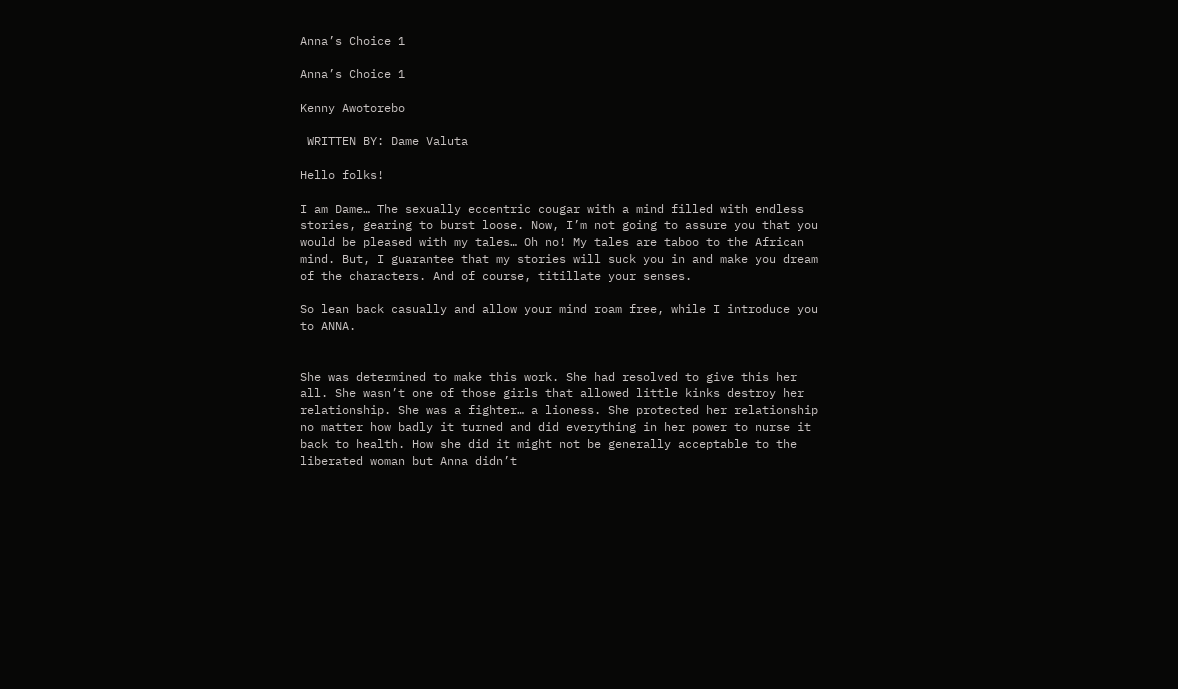Anna’s Choice 1

Anna’s Choice 1

Kenny Awotorebo

 WRITTEN BY: Dame Valuta

Hello folks!

I am Dame… The sexually eccentric cougar with a mind filled with endless stories, gearing to burst loose. Now, I’m not going to assure you that you would be pleased with my tales… Oh no! My tales are taboo to the African mind. But, I guarantee that my stories will suck you in and make you dream of the characters. And of course, titillate your senses.

So lean back casually and allow your mind roam free, while I introduce you to ANNA.


She was determined to make this work. She had resolved to give this her all. She wasn’t one of those girls that allowed little kinks destroy her relationship. She was a fighter… a lioness. She protected her relationship no matter how badly it turned and did everything in her power to nurse it back to health. How she did it might not be generally acceptable to the liberated woman but Anna didn’t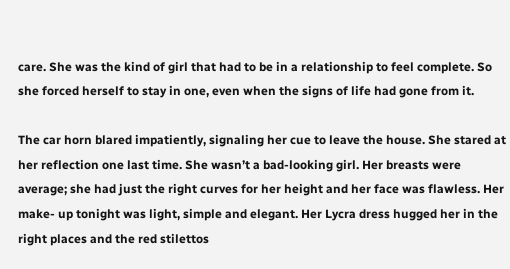care. She was the kind of girl that had to be in a relationship to feel complete. So she forced herself to stay in one, even when the signs of life had gone from it.

The car horn blared impatiently, signaling her cue to leave the house. She stared at her reflection one last time. She wasn’t a bad-looking girl. Her breasts were average; she had just the right curves for her height and her face was flawless. Her make- up tonight was light, simple and elegant. Her Lycra dress hugged her in the right places and the red stilettos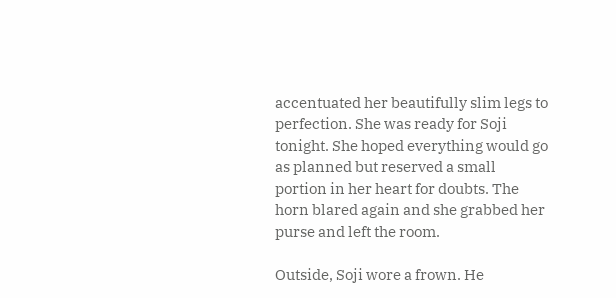accentuated her beautifully slim legs to perfection. She was ready for Soji tonight. She hoped everything would go as planned but reserved a small portion in her heart for doubts. The horn blared again and she grabbed her purse and left the room.

Outside, Soji wore a frown. He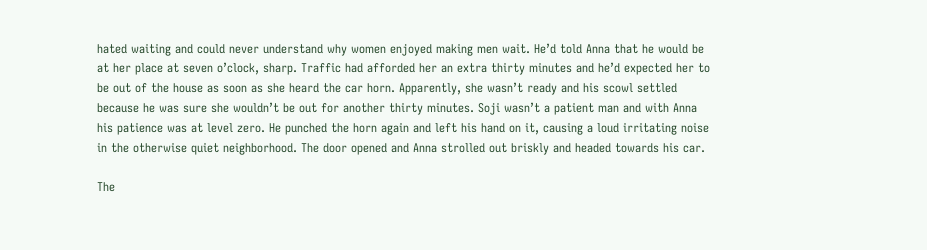hated waiting and could never understand why women enjoyed making men wait. He’d told Anna that he would be at her place at seven o’clock, sharp. Traffic had afforded her an extra thirty minutes and he’d expected her to be out of the house as soon as she heard the car horn. Apparently, she wasn’t ready and his scowl settled because he was sure she wouldn’t be out for another thirty minutes. Soji wasn’t a patient man and with Anna his patience was at level zero. He punched the horn again and left his hand on it, causing a loud irritating noise in the otherwise quiet neighborhood. The door opened and Anna strolled out briskly and headed towards his car.

The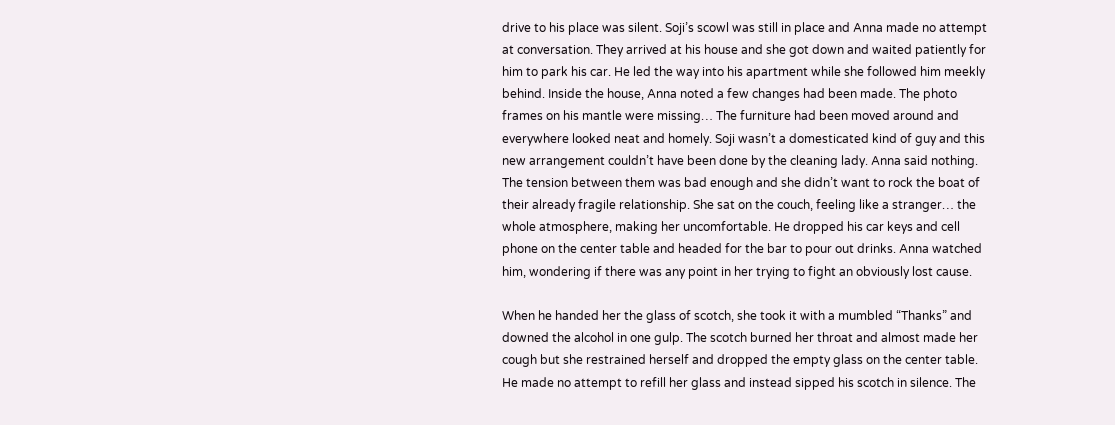drive to his place was silent. Soji’s scowl was still in place and Anna made no attempt at conversation. They arrived at his house and she got down and waited patiently for him to park his car. He led the way into his apartment while she followed him meekly behind. Inside the house, Anna noted a few changes had been made. The photo frames on his mantle were missing… The furniture had been moved around and everywhere looked neat and homely. Soji wasn’t a domesticated kind of guy and this new arrangement couldn’t have been done by the cleaning lady. Anna said nothing. The tension between them was bad enough and she didn’t want to rock the boat of their already fragile relationship. She sat on the couch, feeling like a stranger… the whole atmosphere, making her uncomfortable. He dropped his car keys and cell phone on the center table and headed for the bar to pour out drinks. Anna watched him, wondering if there was any point in her trying to fight an obviously lost cause.

When he handed her the glass of scotch, she took it with a mumbled “Thanks” and downed the alcohol in one gulp. The scotch burned her throat and almost made her cough but she restrained herself and dropped the empty glass on the center table. He made no attempt to refill her glass and instead sipped his scotch in silence. The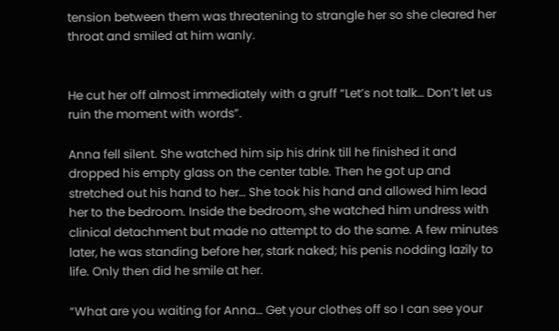tension between them was threatening to strangle her so she cleared her throat and smiled at him wanly.


He cut her off almost immediately with a gruff “Let’s not talk… Don’t let us ruin the moment with words”.

Anna fell silent. She watched him sip his drink till he finished it and dropped his empty glass on the center table. Then he got up and stretched out his hand to her… She took his hand and allowed him lead her to the bedroom. Inside the bedroom, she watched him undress with clinical detachment but made no attempt to do the same. A few minutes later, he was standing before her, stark naked; his penis nodding lazily to life. Only then did he smile at her.

“What are you waiting for Anna… Get your clothes off so I can see your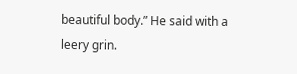beautiful body.” He said with a leery grin.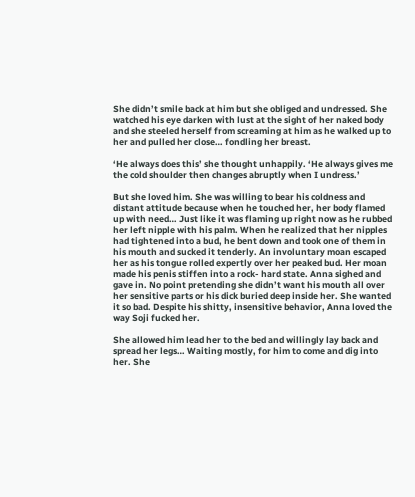She didn’t smile back at him but she obliged and undressed. She watched his eye darken with lust at the sight of her naked body and she steeled herself from screaming at him as he walked up to her and pulled her close… fondling her breast.

‘He always does this’ she thought unhappily. ‘He always gives me the cold shoulder then changes abruptly when I undress.’

But she loved him. She was willing to bear his coldness and distant attitude because when he touched her, her body flamed up with need… Just like it was flaming up right now as he rubbed her left nipple with his palm. When he realized that her nipples had tightened into a bud, he bent down and took one of them in his mouth and sucked it tenderly. An involuntary moan escaped her as his tongue rolled expertly over her peaked bud. Her moan made his penis stiffen into a rock- hard state. Anna sighed and gave in. No point pretending she didn’t want his mouth all over her sensitive parts or his dick buried deep inside her. She wanted it so bad. Despite his shitty, insensitive behavior, Anna loved the way Soji fucked her.

She allowed him lead her to the bed and willingly lay back and spread her legs… Waiting mostly, for him to come and dig into her. She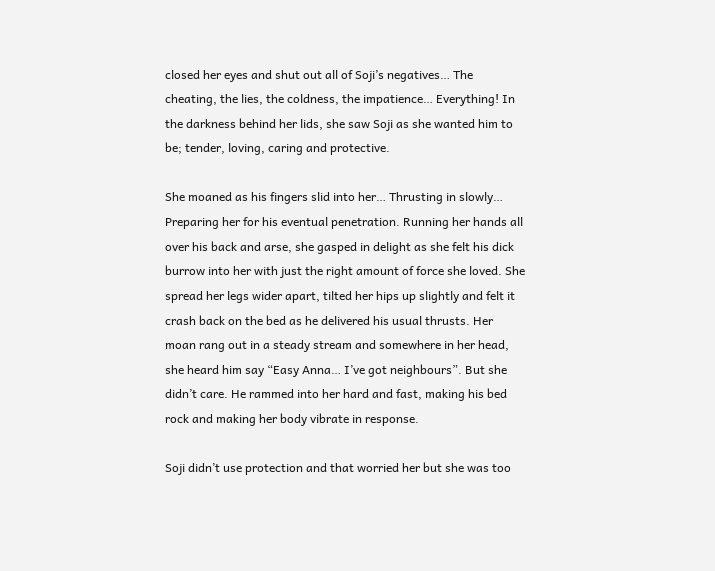closed her eyes and shut out all of Soji’s negatives… The cheating, the lies, the coldness, the impatience… Everything! In the darkness behind her lids, she saw Soji as she wanted him to be; tender, loving, caring and protective.

She moaned as his fingers slid into her… Thrusting in slowly… Preparing her for his eventual penetration. Running her hands all over his back and arse, she gasped in delight as she felt his dick burrow into her with just the right amount of force she loved. She spread her legs wider apart, tilted her hips up slightly and felt it crash back on the bed as he delivered his usual thrusts. Her moan rang out in a steady stream and somewhere in her head, she heard him say “Easy Anna… I’ve got neighbours”. But she didn’t care. He rammed into her hard and fast, making his bed rock and making her body vibrate in response.

Soji didn’t use protection and that worried her but she was too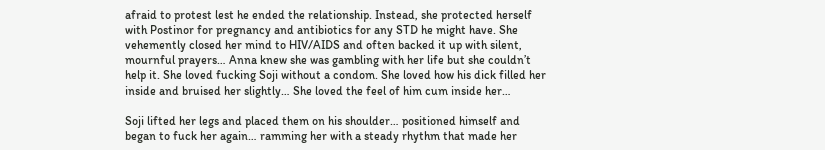afraid to protest lest he ended the relationship. Instead, she protected herself with Postinor for pregnancy and antibiotics for any STD he might have. She vehemently closed her mind to HIV/AIDS and often backed it up with silent, mournful prayers… Anna knew she was gambling with her life but she couldn’t help it. She loved fucking Soji without a condom. She loved how his dick filled her inside and bruised her slightly… She loved the feel of him cum inside her…

Soji lifted her legs and placed them on his shoulder… positioned himself and began to fuck her again… ramming her with a steady rhythm that made her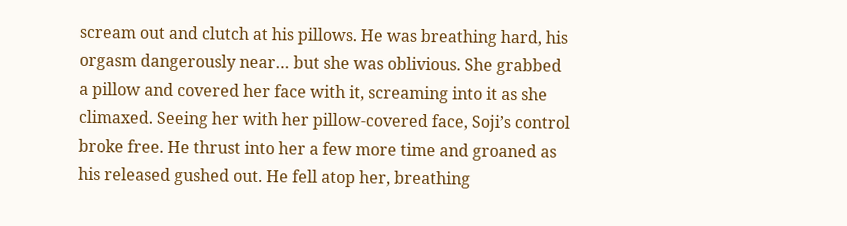scream out and clutch at his pillows. He was breathing hard, his orgasm dangerously near… but she was oblivious. She grabbed a pillow and covered her face with it, screaming into it as she climaxed. Seeing her with her pillow-covered face, Soji’s control broke free. He thrust into her a few more time and groaned as his released gushed out. He fell atop her, breathing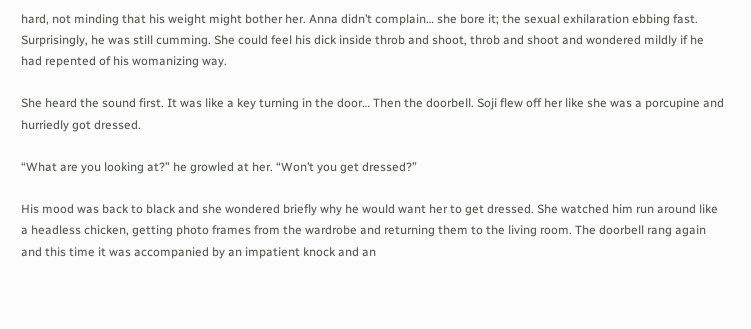hard, not minding that his weight might bother her. Anna didn’t complain… she bore it; the sexual exhilaration ebbing fast. Surprisingly, he was still cumming. She could feel his dick inside throb and shoot, throb and shoot and wondered mildly if he had repented of his womanizing way.

She heard the sound first. It was like a key turning in the door… Then the doorbell. Soji flew off her like she was a porcupine and hurriedly got dressed.

“What are you looking at?” he growled at her. “Won’t you get dressed?”

His mood was back to black and she wondered briefly why he would want her to get dressed. She watched him run around like a headless chicken, getting photo frames from the wardrobe and returning them to the living room. The doorbell rang again and this time it was accompanied by an impatient knock and an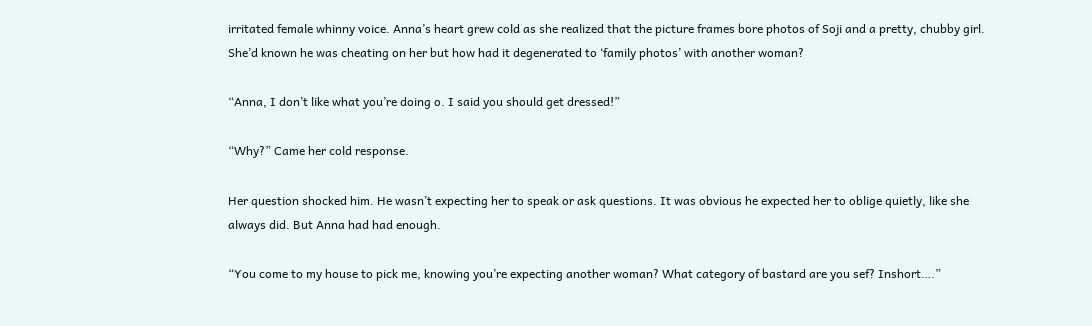irritated female whinny voice. Anna’s heart grew cold as she realized that the picture frames bore photos of Soji and a pretty, chubby girl. She’d known he was cheating on her but how had it degenerated to ‘family photos’ with another woman?

“Anna, I don’t like what you’re doing o. I said you should get dressed!”

“Why?” Came her cold response.

Her question shocked him. He wasn’t expecting her to speak or ask questions. It was obvious he expected her to oblige quietly, like she always did. But Anna had had enough.

“You come to my house to pick me, knowing you’re expecting another woman? What category of bastard are you sef? Inshort….”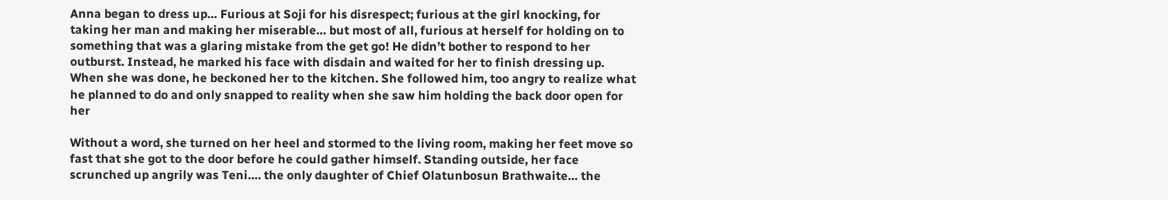Anna began to dress up… Furious at Soji for his disrespect; furious at the girl knocking, for taking her man and making her miserable… but most of all, furious at herself for holding on to something that was a glaring mistake from the get go! He didn’t bother to respond to her outburst. Instead, he marked his face with disdain and waited for her to finish dressing up. When she was done, he beckoned her to the kitchen. She followed him, too angry to realize what he planned to do and only snapped to reality when she saw him holding the back door open for her

Without a word, she turned on her heel and stormed to the living room, making her feet move so fast that she got to the door before he could gather himself. Standing outside, her face scrunched up angrily was Teni…. the only daughter of Chief Olatunbosun Brathwaite… the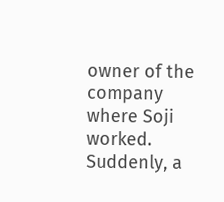owner of the company where Soji worked. Suddenly, a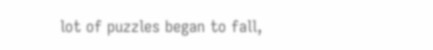lot of puzzles began to fall,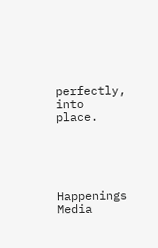perfectly, into place.





Happenings Media